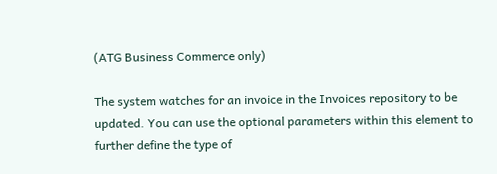(ATG Business Commerce only)

The system watches for an invoice in the Invoices repository to be updated. You can use the optional parameters within this element to further define the type of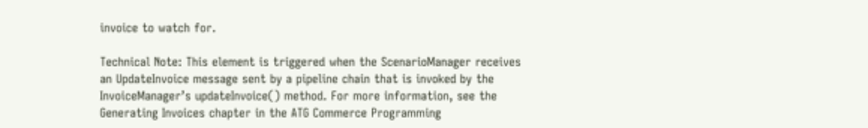invoice to watch for.

Technical Note: This element is triggered when the ScenarioManager receives an UpdateInvoice message sent by a pipeline chain that is invoked by the InvoiceManager’s updateInvoice() method. For more information, see the Generating Invoices chapter in the ATG Commerce Programming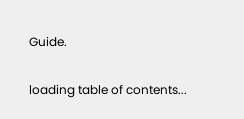Guide.

loading table of contents...